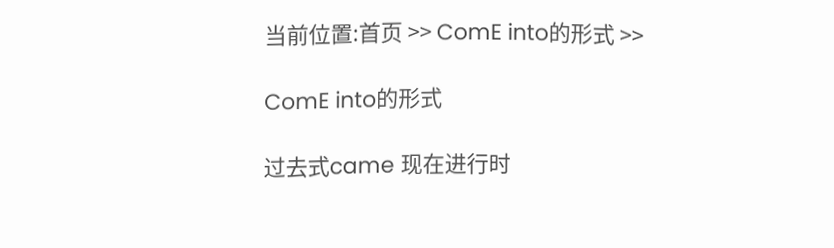当前位置:首页 >> ComE into的形式 >>

ComE into的形式

过去式came 现在进行时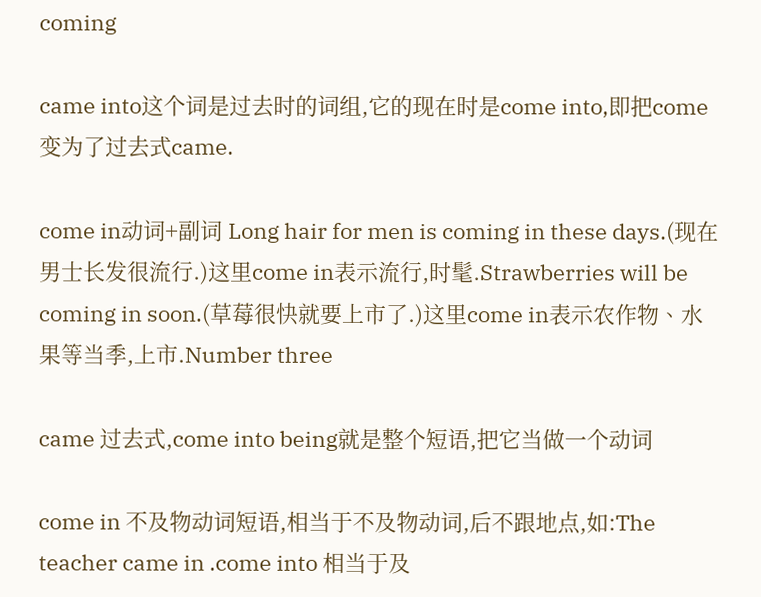coming

came into这个词是过去时的词组,它的现在时是come into,即把come变为了过去式came.

come in动词+副词 Long hair for men is coming in these days.(现在男士长发很流行.)这里come in表示流行,时髦.Strawberries will be coming in soon.(草莓很快就要上市了.)这里come in表示农作物、水果等当季,上市.Number three

came 过去式,come into being就是整个短语,把它当做一个动词

come in 不及物动词短语,相当于不及物动词,后不跟地点,如:The teacher came in .come into 相当于及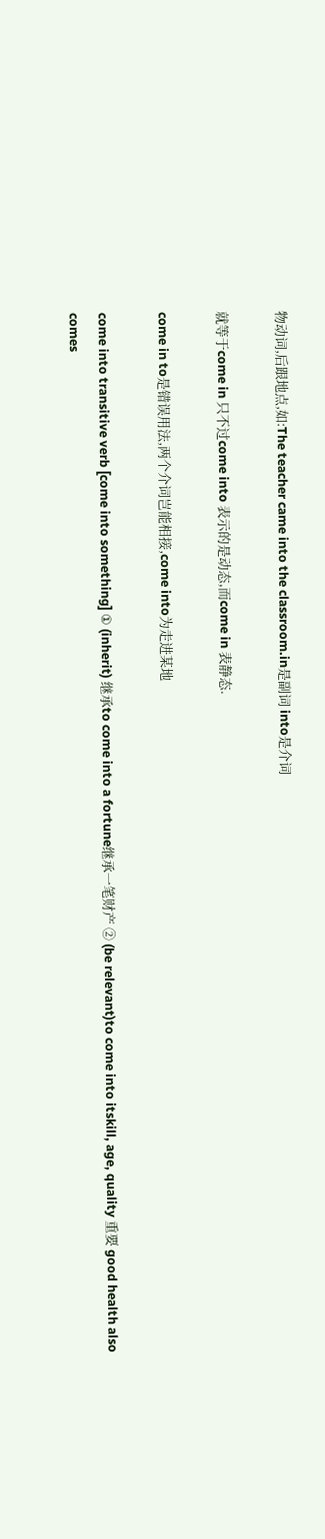物动词,后跟地点,如:The teacher came into the classroom.in是副词 into是介词

就等于come in 只不过come into 表示的是动态,而come in 表静态.

come in to是错误用法,两个介词岂能相接,come into为走进某地

come into transitive verb [come into something] ① (inherit) 继承to come into a fortune继承一笔财产 ② (be relevant)to come into itskill, age, quality 重要 good health also comes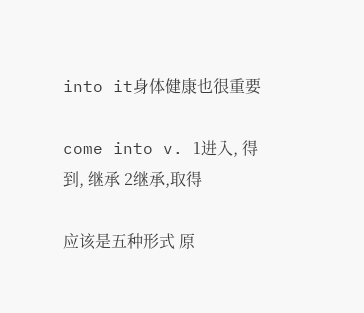into it身体健康也很重要

come into v. 1进入, 得到, 继承 2继承,取得

应该是五种形式 原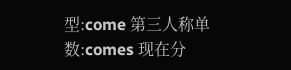型:come 第三人称单数:comes 现在分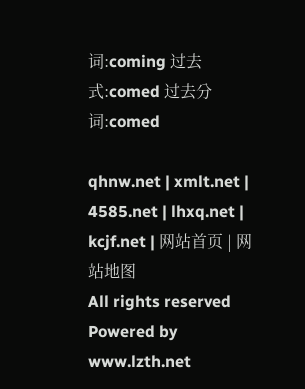词:coming 过去式:comed 过去分词:comed

qhnw.net | xmlt.net | 4585.net | lhxq.net | kcjf.net | 网站首页 | 网站地图
All rights reserved Powered by www.lzth.net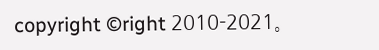copyright ©right 2010-2021。